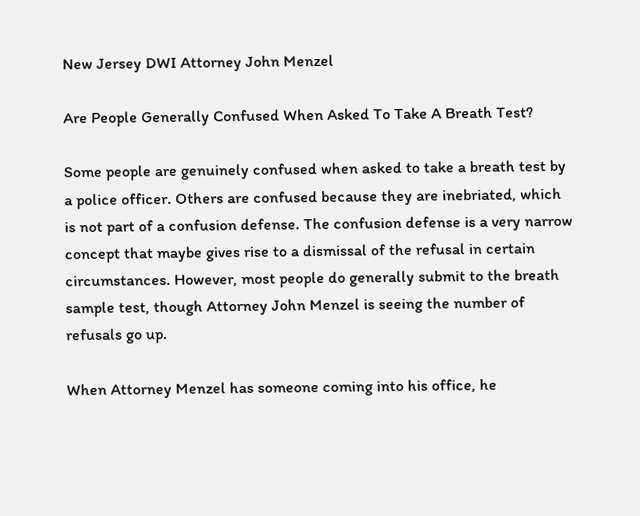New Jersey DWI Attorney John Menzel

Are People Generally Confused When Asked To Take A Breath Test?

Some people are genuinely confused when asked to take a breath test by a police officer. Others are confused because they are inebriated, which is not part of a confusion defense. The confusion defense is a very narrow concept that maybe gives rise to a dismissal of the refusal in certain circumstances. However, most people do generally submit to the breath sample test, though Attorney John Menzel is seeing the number of refusals go up.

When Attorney Menzel has someone coming into his office, he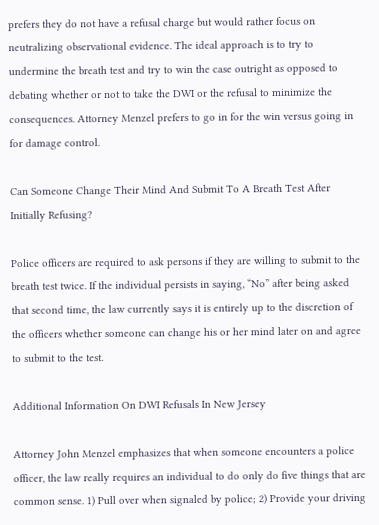prefers they do not have a refusal charge but would rather focus on neutralizing observational evidence. The ideal approach is to try to undermine the breath test and try to win the case outright as opposed to debating whether or not to take the DWI or the refusal to minimize the consequences. Attorney Menzel prefers to go in for the win versus going in for damage control.

Can Someone Change Their Mind And Submit To A Breath Test After Initially Refusing?

Police officers are required to ask persons if they are willing to submit to the breath test twice. If the individual persists in saying, “No” after being asked that second time, the law currently says it is entirely up to the discretion of the officers whether someone can change his or her mind later on and agree to submit to the test.

Additional Information On DWI Refusals In New Jersey

Attorney John Menzel emphasizes that when someone encounters a police officer, the law really requires an individual to do only do five things that are common sense. 1) Pull over when signaled by police; 2) Provide your driving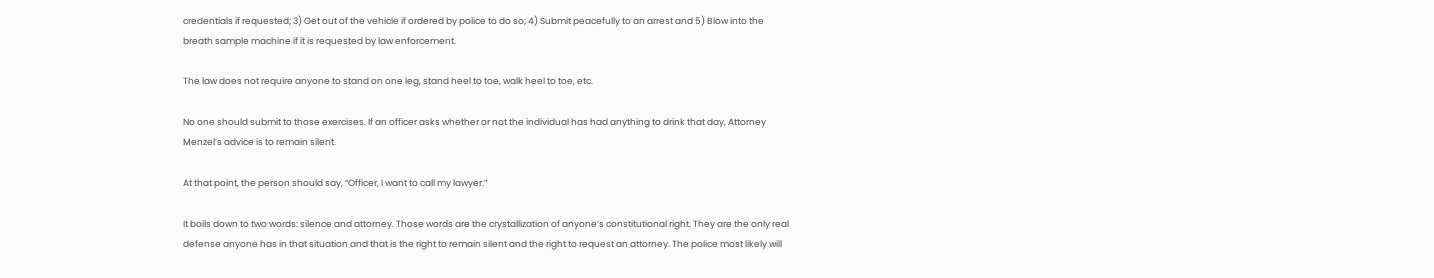credentials if requested; 3) Get out of the vehicle if ordered by police to do so; 4) Submit peacefully to an arrest and 5) Blow into the breath sample machine if it is requested by law enforcement.

The law does not require anyone to stand on one leg, stand heel to toe, walk heel to toe, etc.

No one should submit to those exercises. If an officer asks whether or not the individual has had anything to drink that day, Attorney Menzel’s advice is to remain silent.

At that point, the person should say, “Officer, I want to call my lawyer.”

It boils down to two words: silence and attorney. Those words are the crystallization of anyone’s constitutional right. They are the only real defense anyone has in that situation and that is the right to remain silent and the right to request an attorney. The police most likely will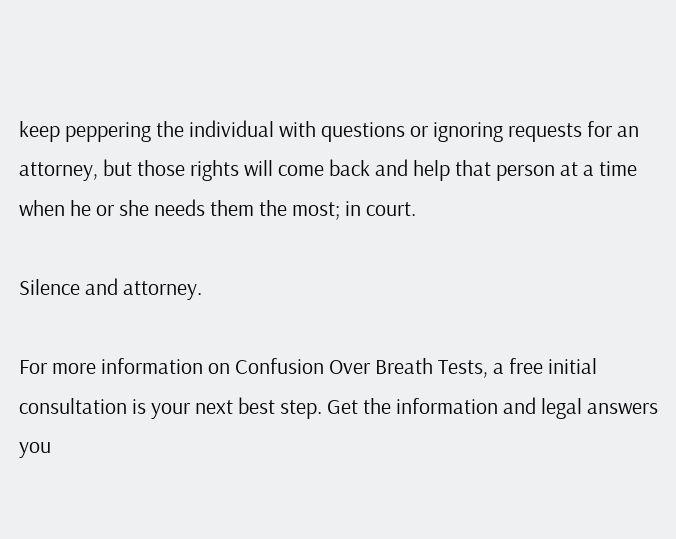keep peppering the individual with questions or ignoring requests for an attorney, but those rights will come back and help that person at a time when he or she needs them the most; in court.

Silence and attorney.

For more information on Confusion Over Breath Tests, a free initial consultation is your next best step. Get the information and legal answers you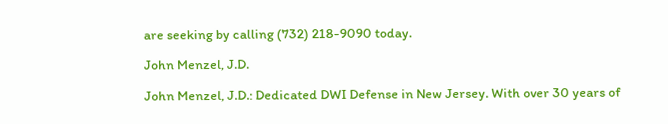are seeking by calling (732) 218-9090 today.

John Menzel, J.D.

John Menzel, J.D.: Dedicated DWI Defense in New Jersey. With over 30 years of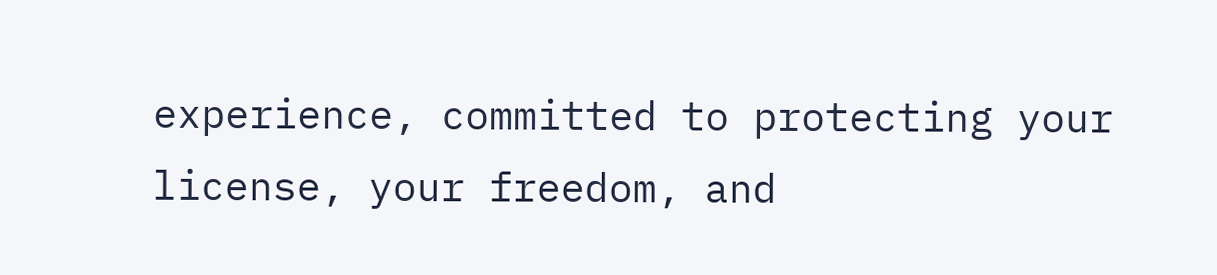experience, committed to protecting your license, your freedom, and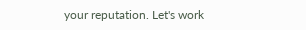your reputation. Let's work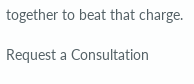together to beat that charge.

Request a Consultation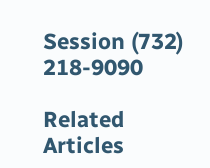Session (732) 218-9090

Related Articles